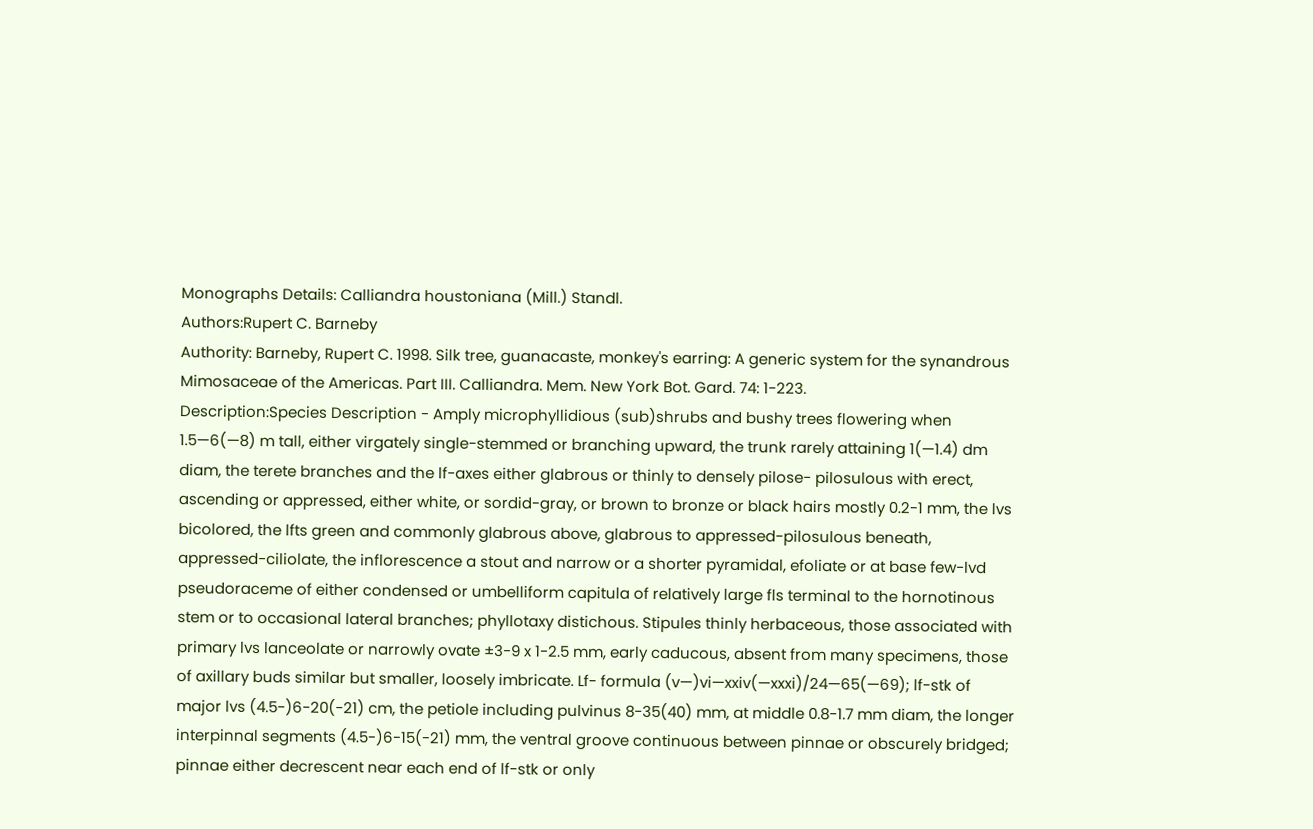Monographs Details: Calliandra houstoniana (Mill.) Standl.
Authors:Rupert C. Barneby
Authority: Barneby, Rupert C. 1998. Silk tree, guanacaste, monkey's earring: A generic system for the synandrous Mimosaceae of the Americas. Part III. Calliandra. Mem. New York Bot. Gard. 74: 1-223.
Description:Species Description - Amply microphyllidious (sub)shrubs and bushy trees flowering when 1.5—6(—8) m tall, either virgately single-stemmed or branching upward, the trunk rarely attaining 1(—1.4) dm diam, the terete branches and the lf-axes either glabrous or thinly to densely pilose- pilosulous with erect, ascending or appressed, either white, or sordid-gray, or brown to bronze or black hairs mostly 0.2-1 mm, the lvs bicolored, the lfts green and commonly glabrous above, glabrous to appressed-pilosulous beneath, appressed-ciliolate, the inflorescence a stout and narrow or a shorter pyramidal, efoliate or at base few-lvd pseudoraceme of either condensed or umbelliform capitula of relatively large fls terminal to the hornotinous stem or to occasional lateral branches; phyllotaxy distichous. Stipules thinly herbaceous, those associated with primary lvs lanceolate or narrowly ovate ±3-9 x 1-2.5 mm, early caducous, absent from many specimens, those of axillary buds similar but smaller, loosely imbricate. Lf- formula (v—)vi—xxiv(—xxxi)/24—65(—69); lf-stk of major lvs (4.5-)6-20(-21) cm, the petiole including pulvinus 8-35(40) mm, at middle 0.8-1.7 mm diam, the longer interpinnal segments (4.5-)6-15(-21) mm, the ventral groove continuous between pinnae or obscurely bridged; pinnae either decrescent near each end of lf-stk or only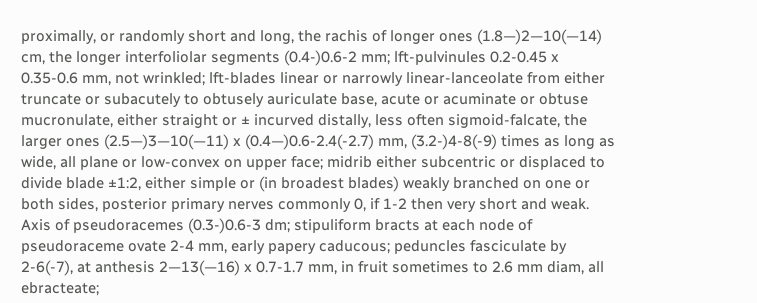proximally, or randomly short and long, the rachis of longer ones (1.8—)2—10(—14) cm, the longer interfoliolar segments (0.4-)0.6-2 mm; lft-pulvinules 0.2-0.45 x 0.35-0.6 mm, not wrinkled; lft-blades linear or narrowly linear-lanceolate from either truncate or subacutely to obtusely auriculate base, acute or acuminate or obtuse mucronulate, either straight or ± incurved distally, less often sigmoid-falcate, the larger ones (2.5—)3—10(—11) x (0.4—)0.6-2.4(-2.7) mm, (3.2-)4-8(-9) times as long as wide, all plane or low-convex on upper face; midrib either subcentric or displaced to divide blade ±1:2, either simple or (in broadest blades) weakly branched on one or both sides, posterior primary nerves commonly 0, if 1-2 then very short and weak. Axis of pseudoracemes (0.3-)0.6-3 dm; stipuliform bracts at each node of pseudoraceme ovate 2-4 mm, early papery caducous; peduncles fasciculate by 2-6(-7), at anthesis 2—13(—16) x 0.7-1.7 mm, in fruit sometimes to 2.6 mm diam, all ebracteate;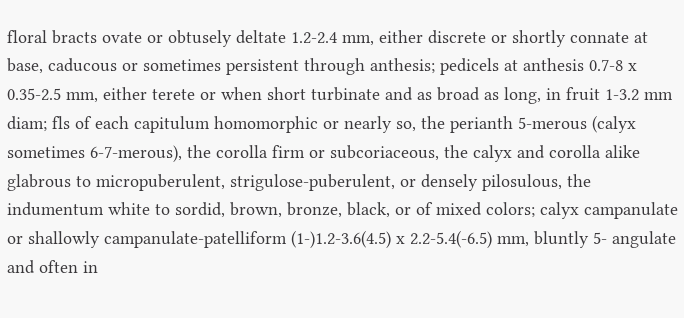floral bracts ovate or obtusely deltate 1.2-2.4 mm, either discrete or shortly connate at base, caducous or sometimes persistent through anthesis; pedicels at anthesis 0.7-8 x 0.35-2.5 mm, either terete or when short turbinate and as broad as long, in fruit 1-3.2 mm diam; fls of each capitulum homomorphic or nearly so, the perianth 5-merous (calyx sometimes 6-7-merous), the corolla firm or subcoriaceous, the calyx and corolla alike glabrous to micropuberulent, strigulose-puberulent, or densely pilosulous, the indumentum white to sordid, brown, bronze, black, or of mixed colors; calyx campanulate or shallowly campanulate-patelliform (1-)1.2-3.6(4.5) x 2.2-5.4(-6.5) mm, bluntly 5- angulate and often in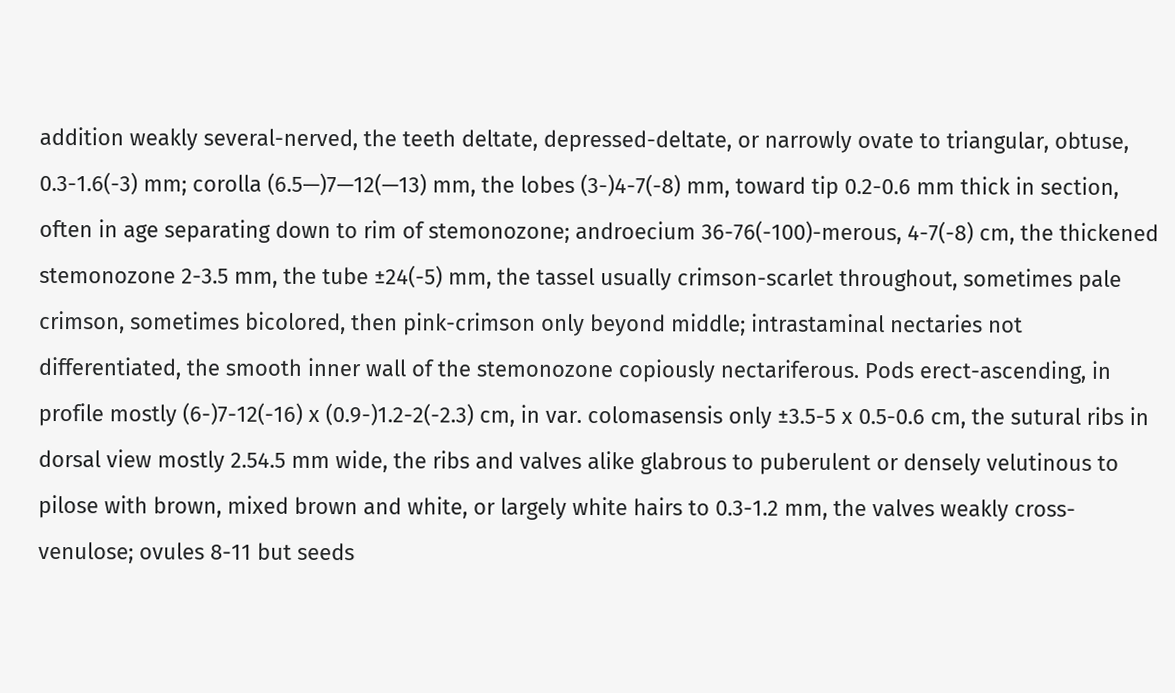addition weakly several-nerved, the teeth deltate, depressed-deltate, or narrowly ovate to triangular, obtuse, 0.3-1.6(-3) mm; corolla (6.5—)7—12(—13) mm, the lobes (3-)4-7(-8) mm, toward tip 0.2-0.6 mm thick in section, often in age separating down to rim of stemonozone; androecium 36-76(-100)-merous, 4-7(-8) cm, the thickened stemonozone 2-3.5 mm, the tube ±24(-5) mm, the tassel usually crimson-scarlet throughout, sometimes pale crimson, sometimes bicolored, then pink-crimson only beyond middle; intrastaminal nectaries not differentiated, the smooth inner wall of the stemonozone copiously nectariferous. Pods erect-ascending, in profile mostly (6-)7-12(-16) x (0.9-)1.2-2(-2.3) cm, in var. colomasensis only ±3.5-5 x 0.5-0.6 cm, the sutural ribs in dorsal view mostly 2.54.5 mm wide, the ribs and valves alike glabrous to puberulent or densely velutinous to pilose with brown, mixed brown and white, or largely white hairs to 0.3-1.2 mm, the valves weakly cross-venulose; ovules 8-11 but seeds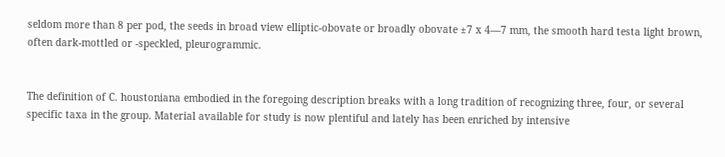seldom more than 8 per pod, the seeds in broad view elliptic-obovate or broadly obovate ±7 x 4—7 mm, the smooth hard testa light brown, often dark-mottled or -speckled, pleurogrammic.


The definition of C. houstoniana embodied in the foregoing description breaks with a long tradition of recognizing three, four, or several specific taxa in the group. Material available for study is now plentiful and lately has been enriched by intensive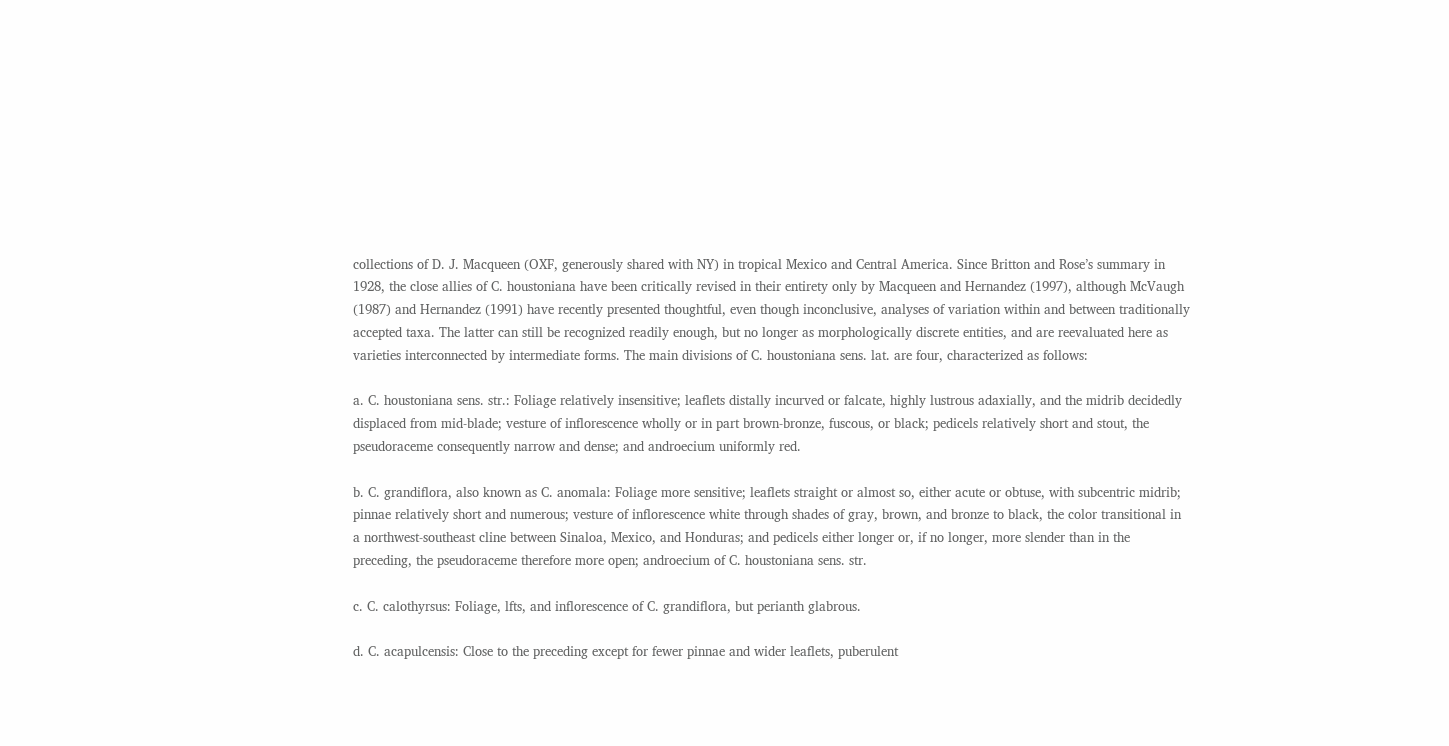collections of D. J. Macqueen (OXF, generously shared with NY) in tropical Mexico and Central America. Since Britton and Rose’s summary in 1928, the close allies of C. houstoniana have been critically revised in their entirety only by Macqueen and Hernandez (1997), although McVaugh (1987) and Hernandez (1991) have recently presented thoughtful, even though inconclusive, analyses of variation within and between traditionally accepted taxa. The latter can still be recognized readily enough, but no longer as morphologically discrete entities, and are reevaluated here as varieties interconnected by intermediate forms. The main divisions of C. houstoniana sens. lat. are four, characterized as follows:

a. C. houstoniana sens. str.: Foliage relatively insensitive; leaflets distally incurved or falcate, highly lustrous adaxially, and the midrib decidedly displaced from mid-blade; vesture of inflorescence wholly or in part brown-bronze, fuscous, or black; pedicels relatively short and stout, the pseudoraceme consequently narrow and dense; and androecium uniformly red.

b. C. grandiflora, also known as C. anomala: Foliage more sensitive; leaflets straight or almost so, either acute or obtuse, with subcentric midrib; pinnae relatively short and numerous; vesture of inflorescence white through shades of gray, brown, and bronze to black, the color transitional in a northwest-southeast cline between Sinaloa, Mexico, and Honduras; and pedicels either longer or, if no longer, more slender than in the preceding, the pseudoraceme therefore more open; androecium of C. houstoniana sens. str.

c. C. calothyrsus: Foliage, lfts, and inflorescence of C. grandiflora, but perianth glabrous.

d. C. acapulcensis: Close to the preceding except for fewer pinnae and wider leaflets, puberulent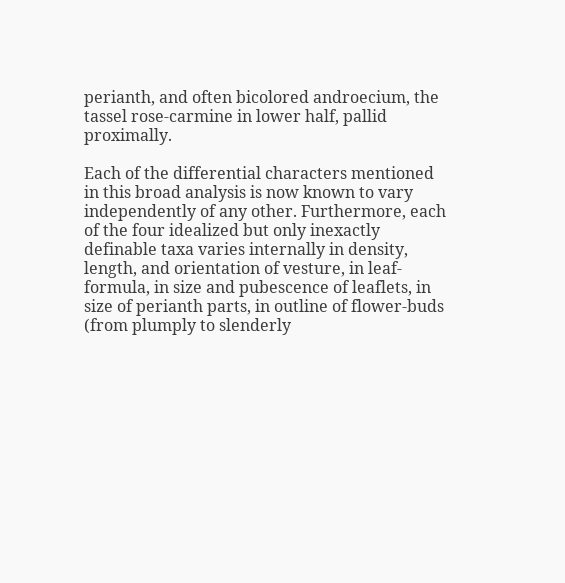perianth, and often bicolored androecium, the tassel rose-carmine in lower half, pallid proximally.

Each of the differential characters mentioned in this broad analysis is now known to vary independently of any other. Furthermore, each of the four idealized but only inexactly definable taxa varies internally in density, length, and orientation of vesture, in leaf-formula, in size and pubescence of leaflets, in size of perianth parts, in outline of flower-buds (from plumply to slenderly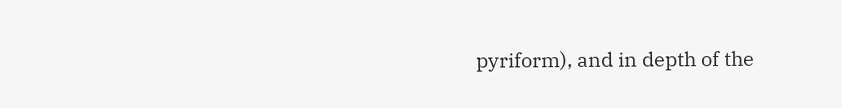pyriform), and in depth of the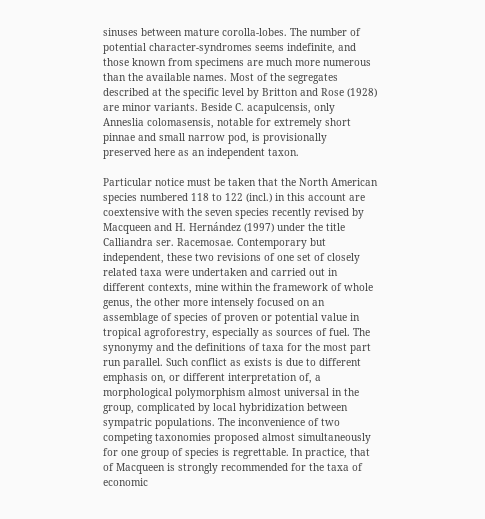sinuses between mature corolla-lobes. The number of potential character-syndromes seems indefinite, and those known from specimens are much more numerous than the available names. Most of the segregates described at the specific level by Britton and Rose (1928) are minor variants. Beside C. acapulcensis, only Anneslia colomasensis, notable for extremely short pinnae and small narrow pod, is provisionally preserved here as an independent taxon.

Particular notice must be taken that the North American species numbered 118 to 122 (incl.) in this account are coextensive with the seven species recently revised by Macqueen and H. Hernández (1997) under the title Calliandra ser. Racemosae. Contemporary but independent, these two revisions of one set of closely related taxa were undertaken and carried out in different contexts, mine within the framework of whole genus, the other more intensely focused on an assemblage of species of proven or potential value in tropical agroforestry, especially as sources of fuel. The synonymy and the definitions of taxa for the most part run parallel. Such conflict as exists is due to different emphasis on, or different interpretation of, a morphological polymorphism almost universal in the group, complicated by local hybridization between sympatric populations. The inconvenience of two competing taxonomies proposed almost simultaneously for one group of species is regrettable. In practice, that of Macqueen is strongly recommended for the taxa of economic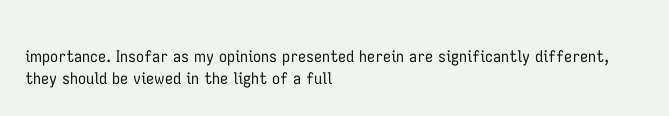importance. Insofar as my opinions presented herein are significantly different, they should be viewed in the light of a full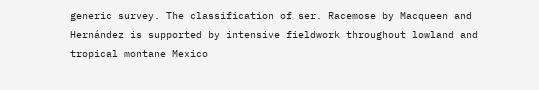generic survey. The classification of ser. Racemose by Macqueen and Hernández is supported by intensive fieldwork throughout lowland and tropical montane Mexico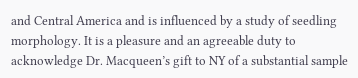and Central America and is influenced by a study of seedling morphology. It is a pleasure and an agreeable duty to acknowledge Dr. Macqueen’s gift to NY of a substantial sample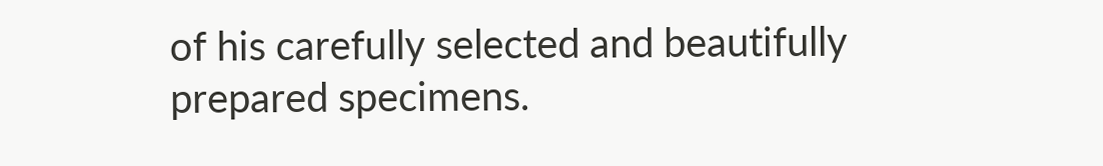of his carefully selected and beautifully prepared specimens.